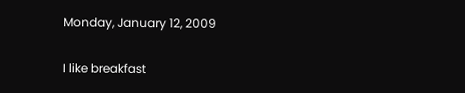Monday, January 12, 2009

I like breakfast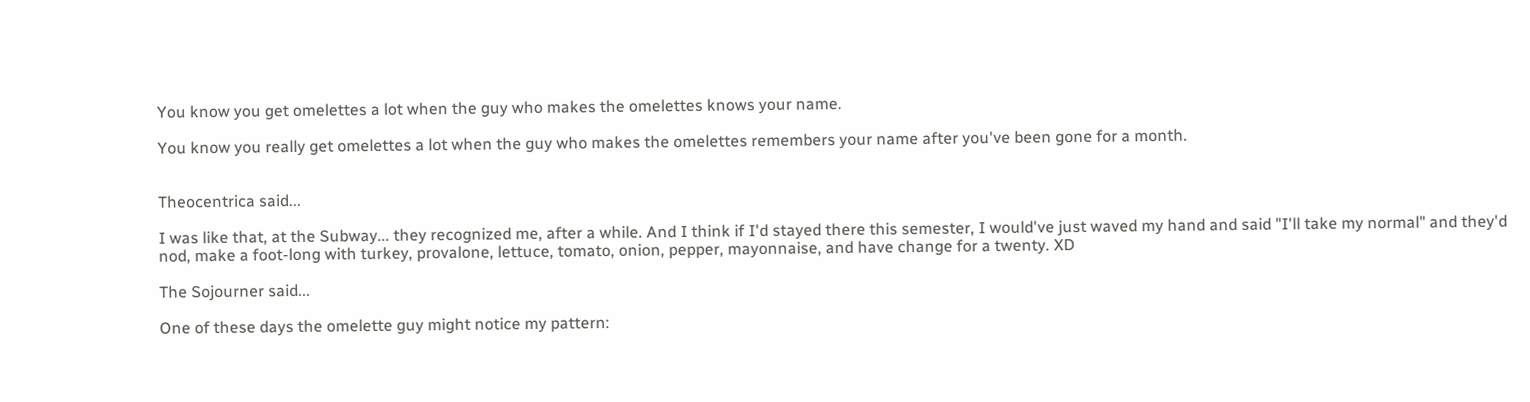You know you get omelettes a lot when the guy who makes the omelettes knows your name.

You know you really get omelettes a lot when the guy who makes the omelettes remembers your name after you've been gone for a month.


Theocentrica said...

I was like that, at the Subway... they recognized me, after a while. And I think if I'd stayed there this semester, I would've just waved my hand and said "I'll take my normal" and they'd nod, make a foot-long with turkey, provalone, lettuce, tomato, onion, pepper, mayonnaise, and have change for a twenty. XD

The Sojourner said...

One of these days the omelette guy might notice my pattern: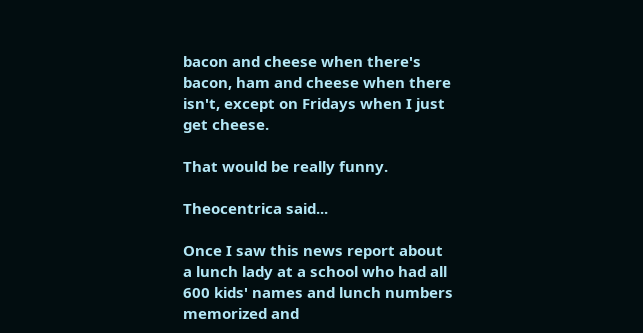bacon and cheese when there's bacon, ham and cheese when there isn't, except on Fridays when I just get cheese.

That would be really funny.

Theocentrica said...

Once I saw this news report about a lunch lady at a school who had all 600 kids' names and lunch numbers memorized and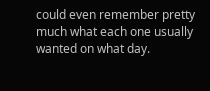could even remember pretty much what each one usually wanted on what day.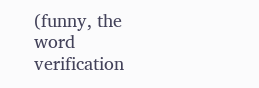(funny, the word verification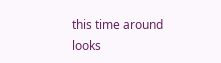this time around looks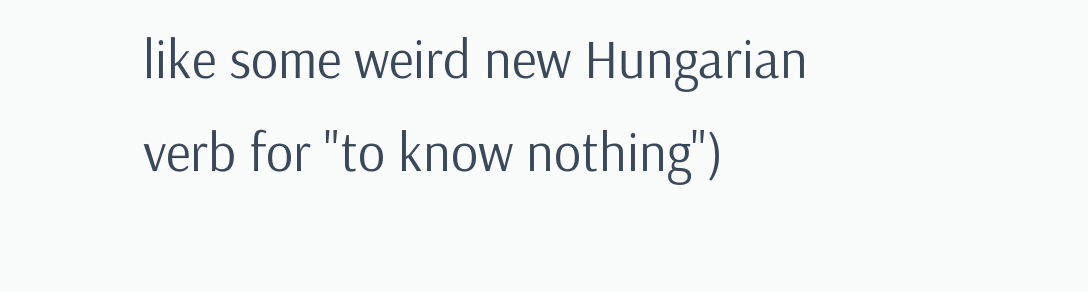like some weird new Hungarian verb for "to know nothing")